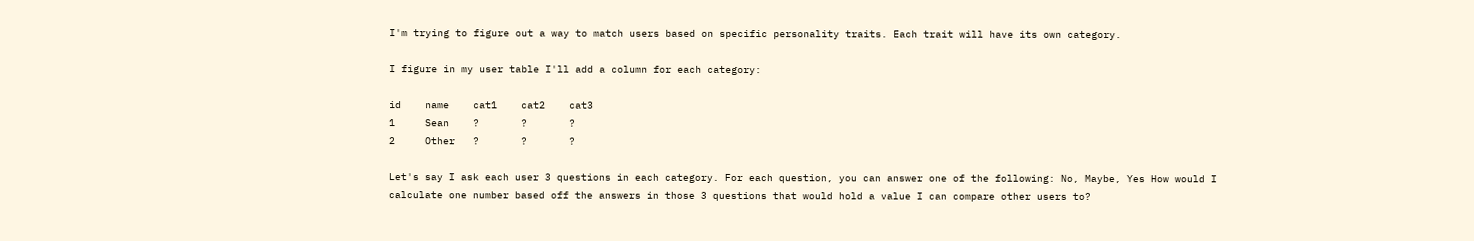I'm trying to figure out a way to match users based on specific personality traits. Each trait will have its own category.

I figure in my user table I'll add a column for each category:

id    name    cat1    cat2    cat3
1     Sean    ?       ?       ?
2     Other   ?       ?       ?

Let's say I ask each user 3 questions in each category. For each question, you can answer one of the following: No, Maybe, Yes How would I calculate one number based off the answers in those 3 questions that would hold a value I can compare other users to?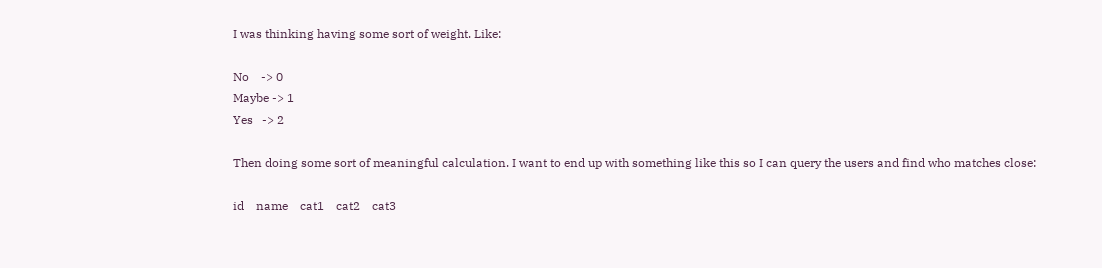I was thinking having some sort of weight. Like:

No    -> 0
Maybe -> 1
Yes   -> 2

Then doing some sort of meaningful calculation. I want to end up with something like this so I can query the users and find who matches close:

id    name    cat1    cat2    cat3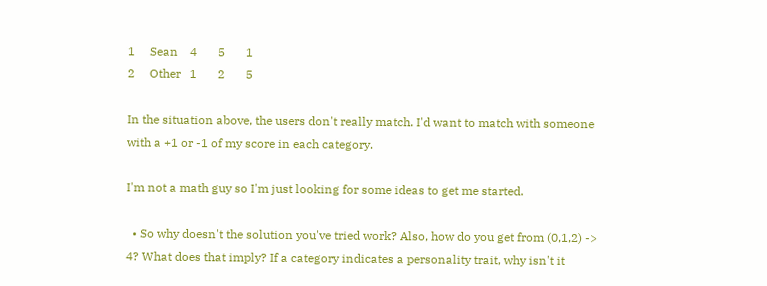1     Sean    4       5       1
2     Other   1       2       5

In the situation above, the users don't really match. I'd want to match with someone with a +1 or -1 of my score in each category.

I'm not a math guy so I'm just looking for some ideas to get me started.

  • So why doesn't the solution you've tried work? Also, how do you get from (0,1,2) -> 4? What does that imply? If a category indicates a personality trait, why isn't it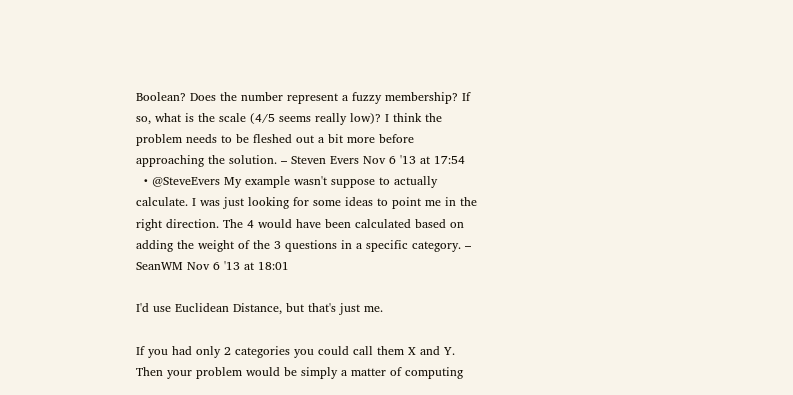Boolean? Does the number represent a fuzzy membership? If so, what is the scale (4/5 seems really low)? I think the problem needs to be fleshed out a bit more before approaching the solution. – Steven Evers Nov 6 '13 at 17:54
  • @SteveEvers My example wasn't suppose to actually calculate. I was just looking for some ideas to point me in the right direction. The 4 would have been calculated based on adding the weight of the 3 questions in a specific category. – SeanWM Nov 6 '13 at 18:01

I'd use Euclidean Distance, but that's just me.

If you had only 2 categories you could call them X and Y. Then your problem would be simply a matter of computing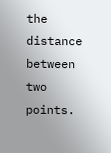the distance between two points.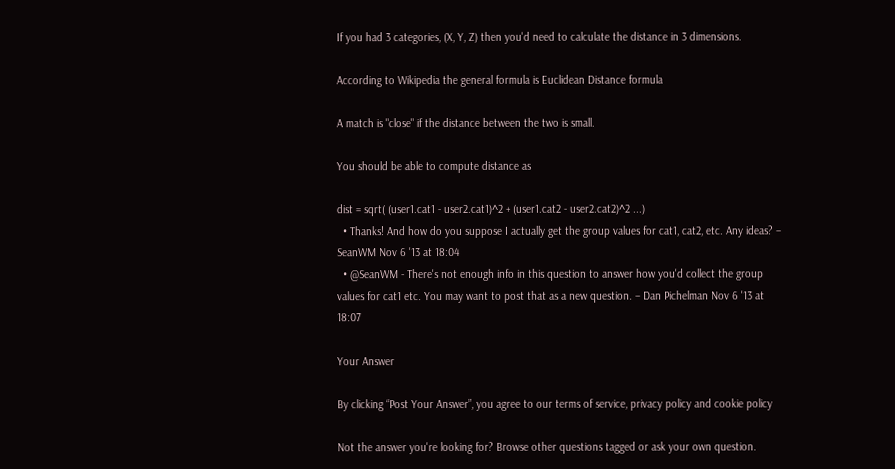If you had 3 categories, (X, Y, Z) then you'd need to calculate the distance in 3 dimensions.

According to Wikipedia the general formula is Euclidean Distance formula

A match is "close" if the distance between the two is small.

You should be able to compute distance as

dist = sqrt( (user1.cat1 - user2.cat1)^2 + (user1.cat2 - user2.cat2)^2 ...)
  • Thanks! And how do you suppose I actually get the group values for cat1, cat2, etc. Any ideas? – SeanWM Nov 6 '13 at 18:04
  • @SeanWM - There's not enough info in this question to answer how you'd collect the group values for cat1 etc. You may want to post that as a new question. – Dan Pichelman Nov 6 '13 at 18:07

Your Answer

By clicking “Post Your Answer”, you agree to our terms of service, privacy policy and cookie policy

Not the answer you're looking for? Browse other questions tagged or ask your own question.